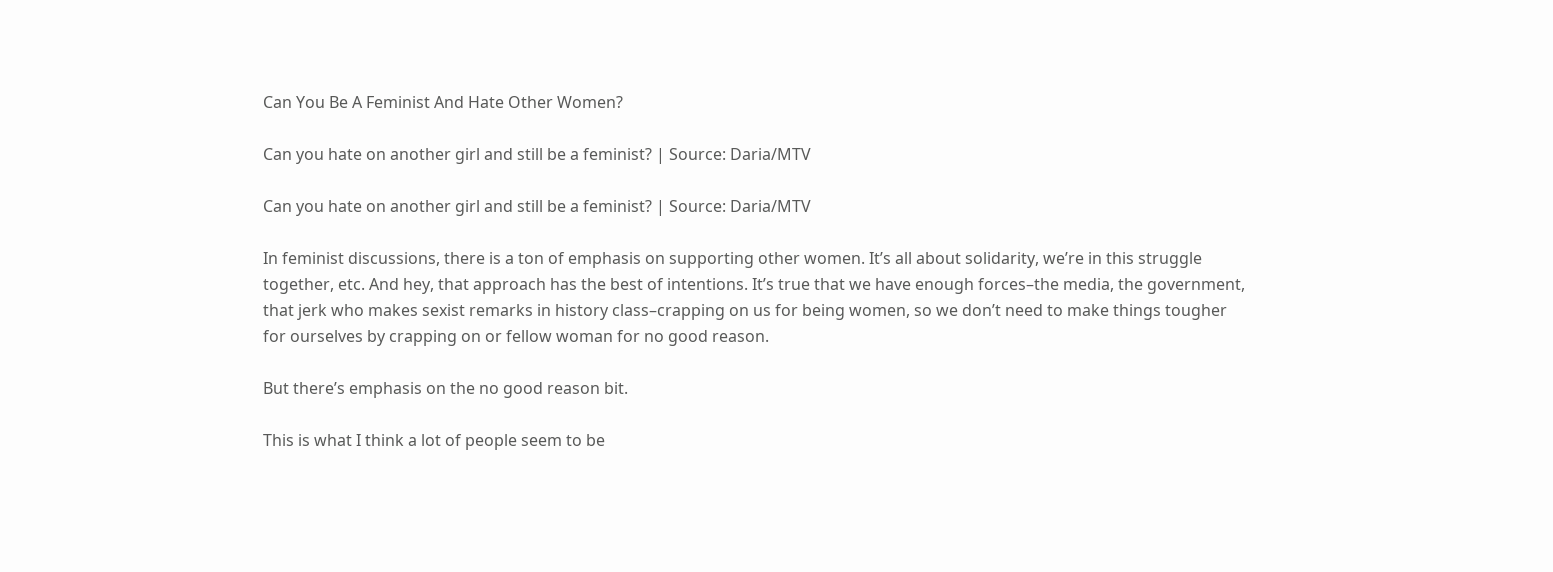Can You Be A Feminist And Hate Other Women?

Can you hate on another girl and still be a feminist? | Source: Daria/MTV

Can you hate on another girl and still be a feminist? | Source: Daria/MTV

In feminist discussions, there is a ton of emphasis on supporting other women. It’s all about solidarity, we’re in this struggle together, etc. And hey, that approach has the best of intentions. It’s true that we have enough forces–the media, the government, that jerk who makes sexist remarks in history class–crapping on us for being women, so we don’t need to make things tougher for ourselves by crapping on or fellow woman for no good reason.

But there’s emphasis on the no good reason bit.

This is what I think a lot of people seem to be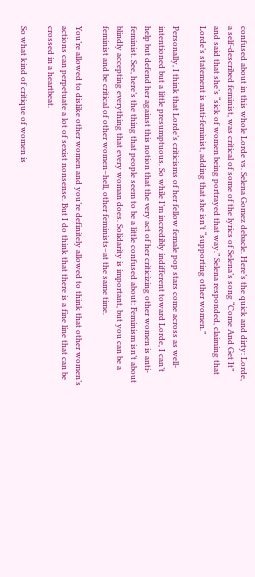confused about in this whole Lorde vs. Selena Gomez debacle. Here’s the quick and dirty: Lorde, a self-described feminist, was critical of some of the lyrics of Selena’s song “Come And Get It” and said that she’s “sick of women being portrayed that way.” Selena responded, claiming that Lorde’s statement is anti-feminist, adding that she isn’t “supporting other women.”

Personally, I think that Lorde’s criticisms of her fellow female pop stars come across as well-intentioned but a little presumptuous. So while I’m incredibly indifferent toward Lorde, I can’t help but defend her against this notion that the very act of her criticizing other women is anti-feminist. See, here’s the thing that people seem to be a little confused about: Feminism isn’t about blindly accepting everything that every woman does. Solidarity is important, but you can be a feminist and be critical of other women–hell, other feminists–at the same time.

You’re allowed to dislike other women and you’re definitely allowed to think that other women’s actions can perpetuate a lot of sexist nonsense. But I do think that there is a fine line that can be crossed in a heartbeat.

So what kind of critique of women is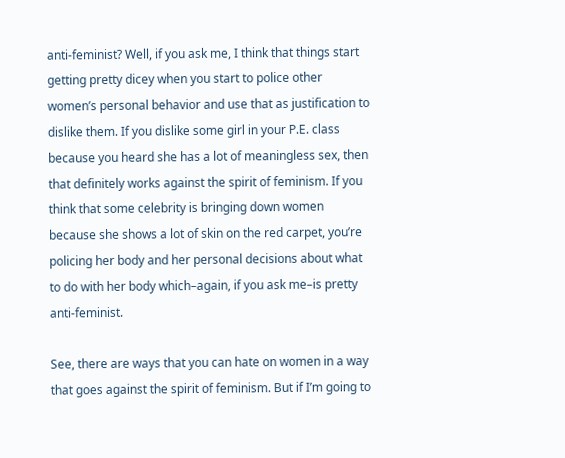anti-feminist? Well, if you ask me, I think that things start getting pretty dicey when you start to police other women’s personal behavior and use that as justification to dislike them. If you dislike some girl in your P.E. class because you heard she has a lot of meaningless sex, then that definitely works against the spirit of feminism. If you think that some celebrity is bringing down women because she shows a lot of skin on the red carpet, you’re policing her body and her personal decisions about what to do with her body which–again, if you ask me–is pretty anti-feminist.

See, there are ways that you can hate on women in a way that goes against the spirit of feminism. But if I’m going to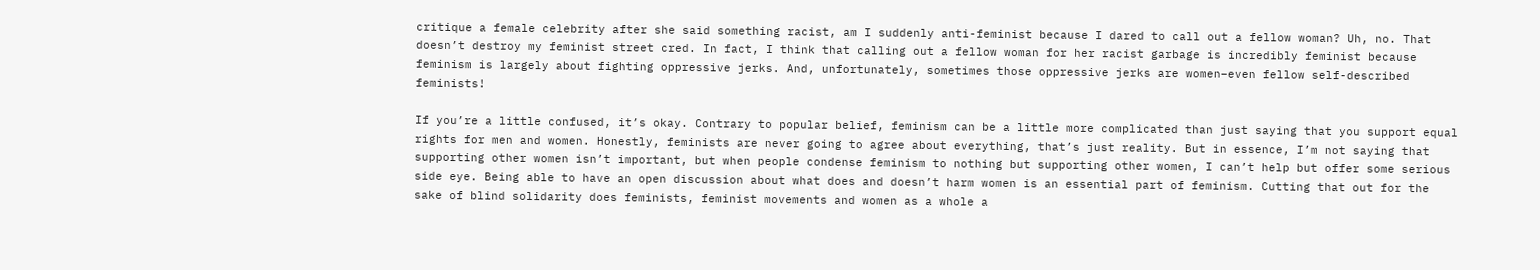critique a female celebrity after she said something racist, am I suddenly anti-feminist because I dared to call out a fellow woman? Uh, no. That doesn’t destroy my feminist street cred. In fact, I think that calling out a fellow woman for her racist garbage is incredibly feminist because feminism is largely about fighting oppressive jerks. And, unfortunately, sometimes those oppressive jerks are women–even fellow self-described feminists!

If you’re a little confused, it’s okay. Contrary to popular belief, feminism can be a little more complicated than just saying that you support equal rights for men and women. Honestly, feminists are never going to agree about everything, that’s just reality. But in essence, I’m not saying that supporting other women isn’t important, but when people condense feminism to nothing but supporting other women, I can’t help but offer some serious side eye. Being able to have an open discussion about what does and doesn’t harm women is an essential part of feminism. Cutting that out for the sake of blind solidarity does feminists, feminist movements and women as a whole a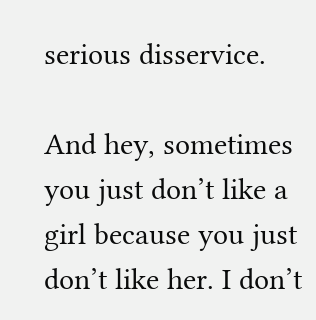serious disservice.

And hey, sometimes you just don’t like a girl because you just don’t like her. I don’t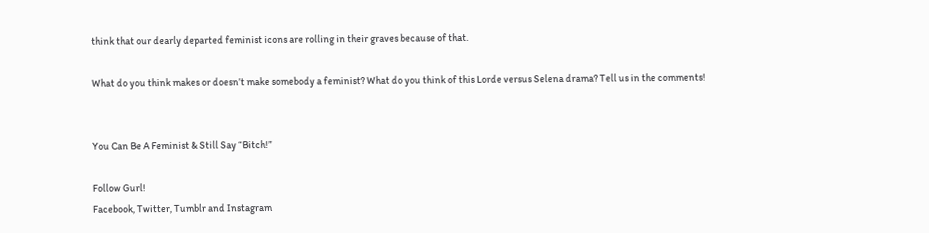think that our dearly departed feminist icons are rolling in their graves because of that.

What do you think makes or doesn’t make somebody a feminist? What do you think of this Lorde versus Selena drama? Tell us in the comments!


You Can Be A Feminist & Still Say “Bitch!”

Follow Gurl!
Facebook, Twitter, Tumblr and Instagram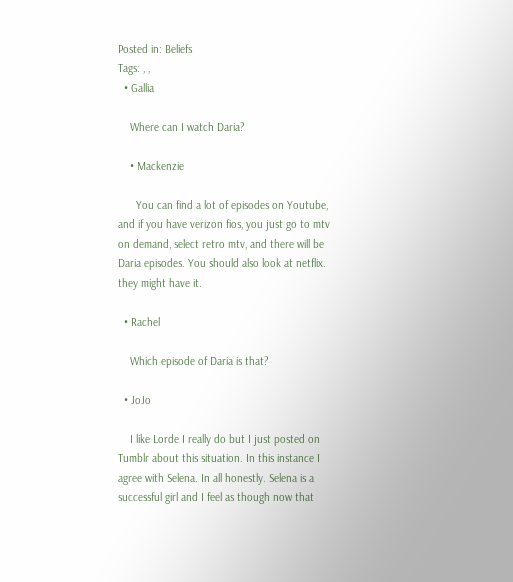Posted in: Beliefs
Tags: , ,
  • Gallia

    Where can I watch Daria?

    • Mackenzie

      You can find a lot of episodes on Youtube, and if you have verizon fios, you just go to mtv on demand, select retro mtv, and there will be Daria episodes. You should also look at netflix. they might have it.

  • Rachel

    Which episode of Daria is that?

  • JoJo

    I like Lorde I really do but I just posted on Tumblr about this situation. In this instance I agree with Selena. In all honestly. Selena is a successful girl and I feel as though now that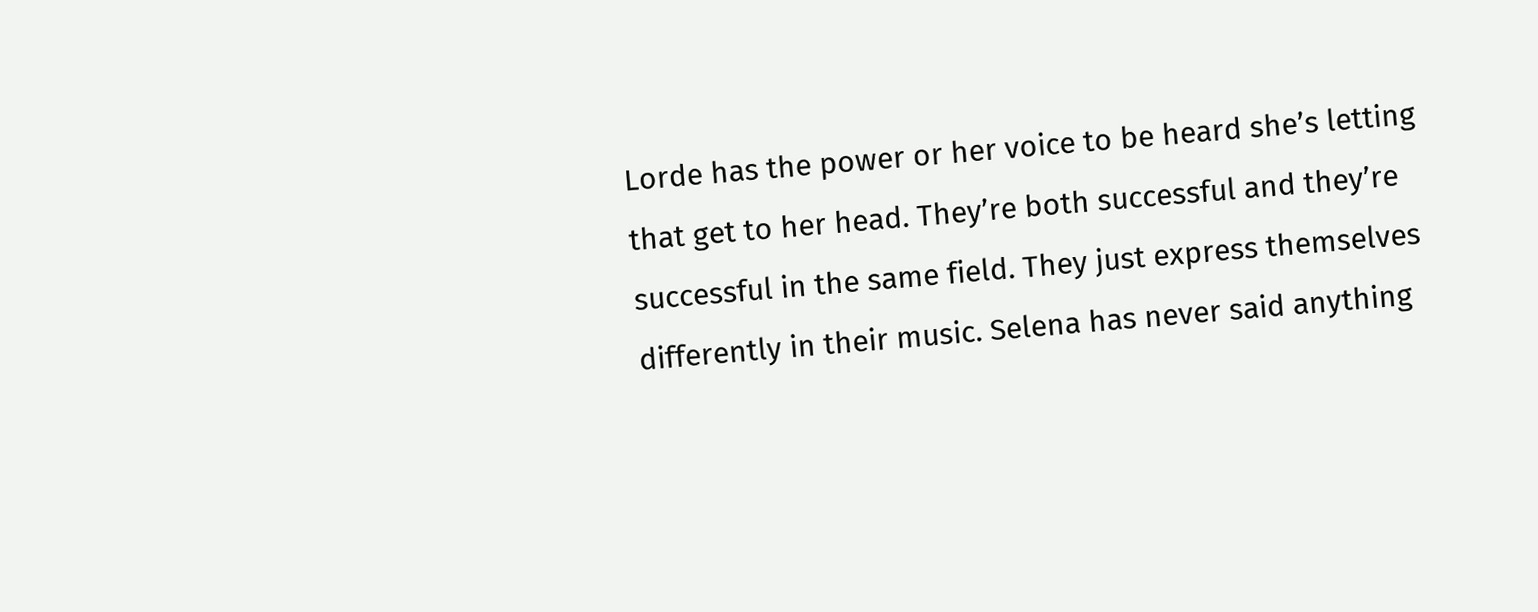Lorde has the power or her voice to be heard she’s letting that get to her head. They’re both successful and they’re successful in the same field. They just express themselves differently in their music. Selena has never said anything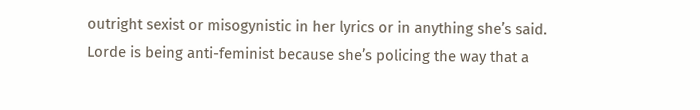outright sexist or misogynistic in her lyrics or in anything she’s said. Lorde is being anti-feminist because she’s policing the way that a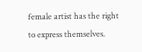female artist has the right to express themselves.